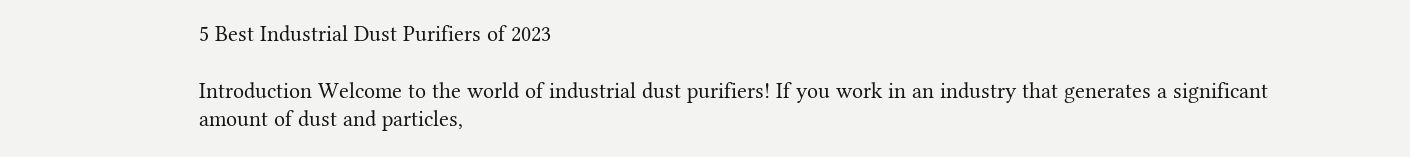5 Best Industrial Dust Purifiers of 2023

Introduction Welcome to the world of industrial dust purifiers! If you work in an industry that generates a significant amount of dust and particles,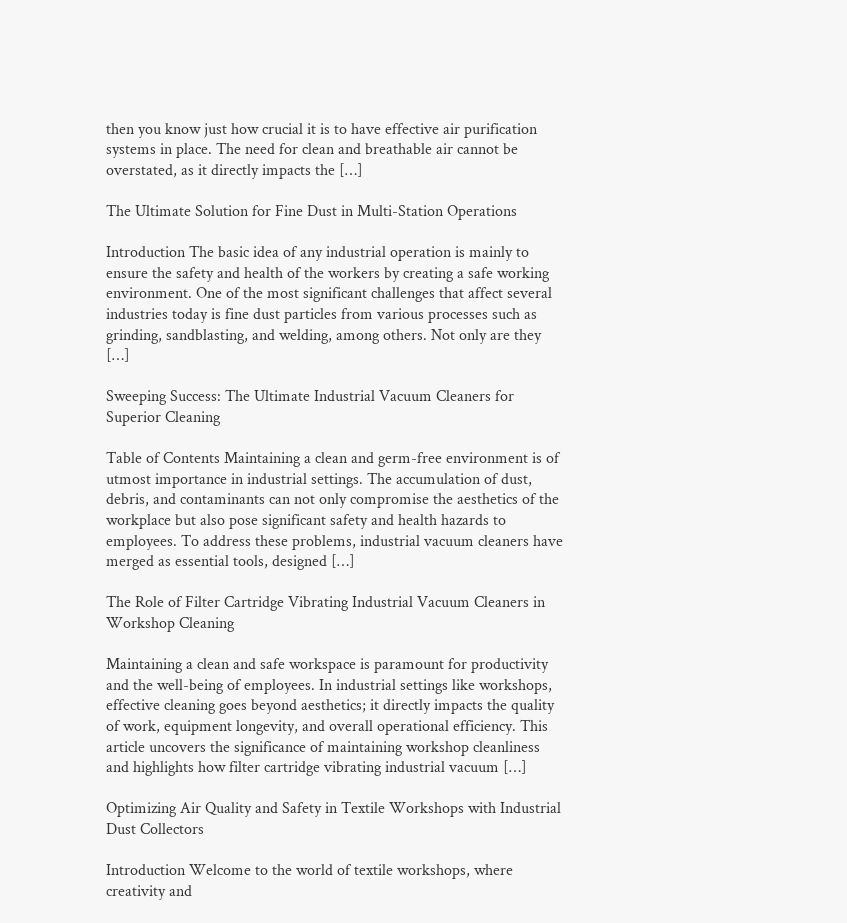then you know just how crucial it is to have effective air purification systems in place. The need for clean and breathable air cannot be overstated, as it directly impacts the […]

The Ultimate Solution for Fine Dust in Multi-Station Operations

Introduction The basic idea of any industrial operation is mainly to ensure the safety and health of the workers by creating a safe working environment. One of the most significant challenges that affect several industries today is fine dust particles from various processes such as grinding, sandblasting, and welding, among others. Not only are they […]

Sweeping Success: The Ultimate Industrial Vacuum Cleaners for Superior Cleaning

Table of Contents Maintaining a clean and germ-free environment is of utmost importance in industrial settings. The accumulation of dust, debris, and contaminants can not only compromise the aesthetics of the workplace but also pose significant safety and health hazards to employees. To address these problems, industrial vacuum cleaners have merged as essential tools, designed […]

The Role of Filter Cartridge Vibrating Industrial Vacuum Cleaners in Workshop Cleaning

Maintaining a clean and safe workspace is paramount for productivity and the well-being of employees. In industrial settings like workshops, effective cleaning goes beyond aesthetics; it directly impacts the quality of work, equipment longevity, and overall operational efficiency. This article uncovers the significance of maintaining workshop cleanliness and highlights how filter cartridge vibrating industrial vacuum […]

Optimizing Air Quality and Safety in Textile Workshops with Industrial Dust Collectors

Introduction Welcome to the world of textile workshops, where creativity and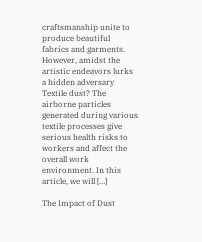craftsmanship unite to produce beautiful fabrics and garments. However, amidst the artistic endeavors lurks a hidden adversary Textile dust? The airborne particles generated during various textile processes give serious health risks to workers and affect the overall work environment. In this article, we will […]

The Impact of Dust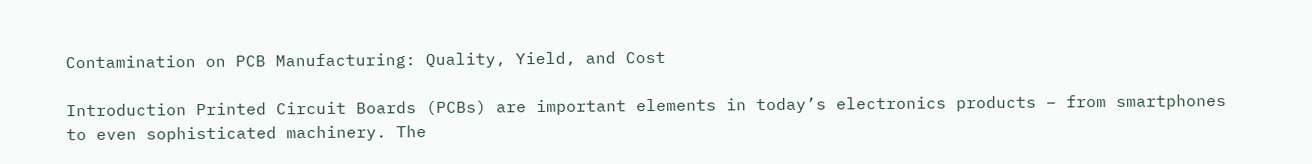Contamination on PCB Manufacturing: Quality, Yield, and Cost

Introduction Printed Circuit Boards (PCBs) are important elements in today’s electronics products – from smartphones to even sophisticated machinery. The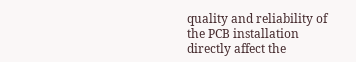quality and reliability of the PCB installation directly affect the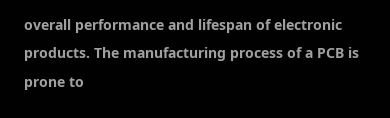overall performance and lifespan of electronic products. The manufacturing process of a PCB is prone to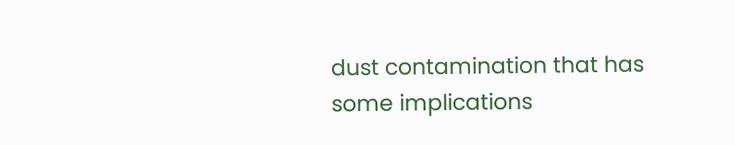dust contamination that has some implications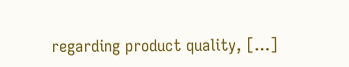regarding product quality, […]